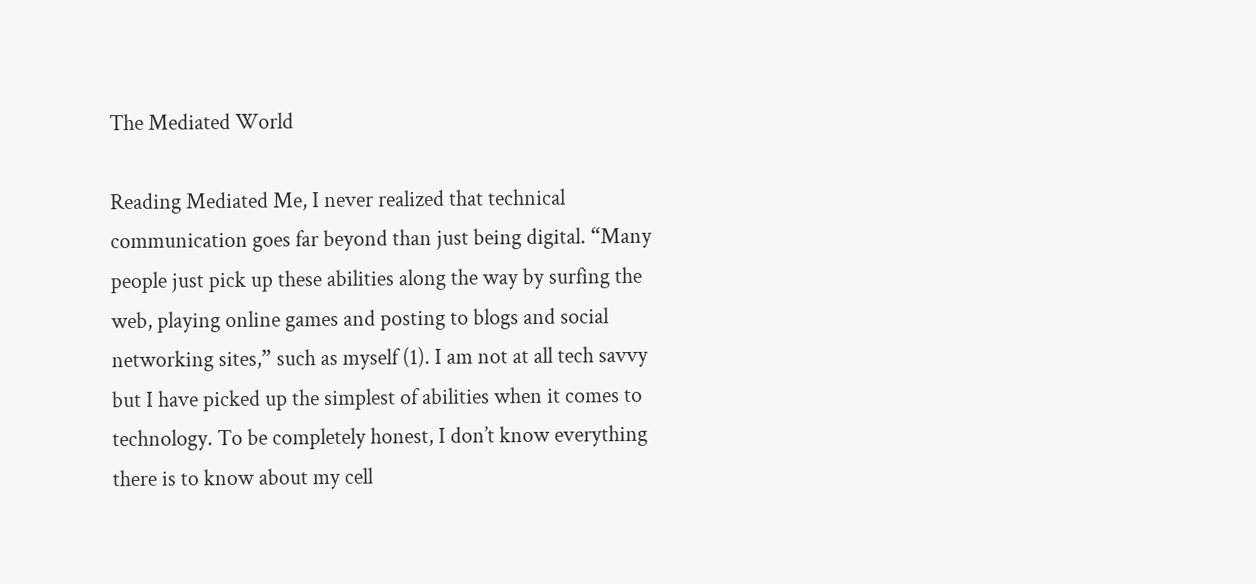The Mediated World

Reading Mediated Me, I never realized that technical communication goes far beyond than just being digital. “Many people just pick up these abilities along the way by surfing the web, playing online games and posting to blogs and social networking sites,” such as myself (1). I am not at all tech savvy but I have picked up the simplest of abilities when it comes to technology. To be completely honest, I don’t know everything there is to know about my cell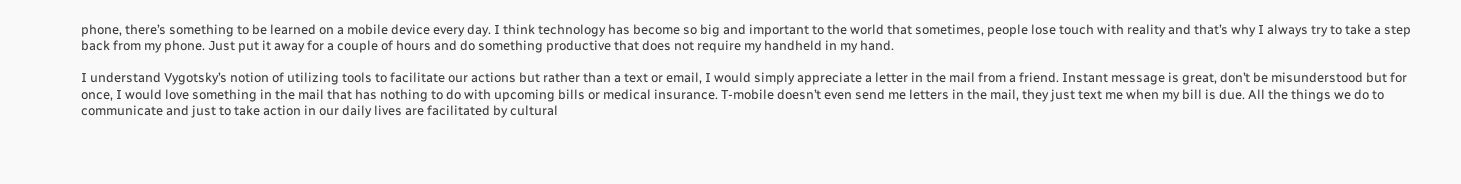phone, there’s something to be learned on a mobile device every day. I think technology has become so big and important to the world that sometimes, people lose touch with reality and that’s why I always try to take a step back from my phone. Just put it away for a couple of hours and do something productive that does not require my handheld in my hand.

I understand Vygotsky’s notion of utilizing tools to facilitate our actions but rather than a text or email, I would simply appreciate a letter in the mail from a friend. Instant message is great, don’t be misunderstood but for once, I would love something in the mail that has nothing to do with upcoming bills or medical insurance. T-mobile doesn’t even send me letters in the mail, they just text me when my bill is due. All the things we do to communicate and just to take action in our daily lives are facilitated by cultural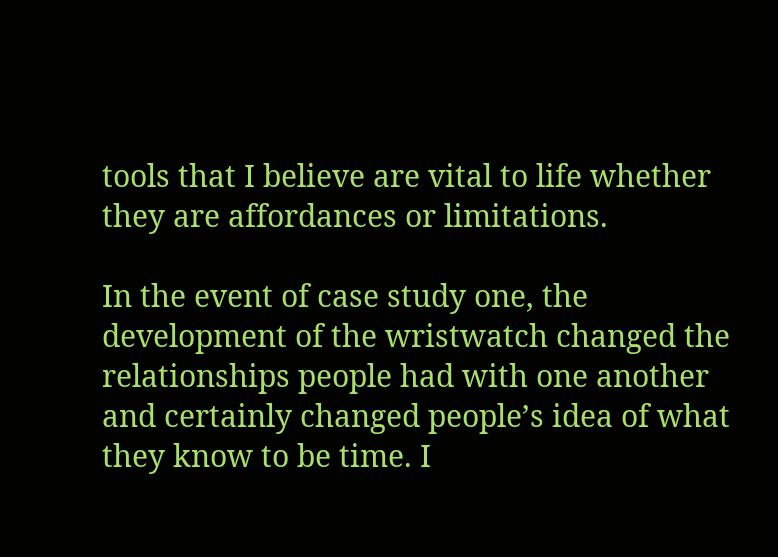tools that I believe are vital to life whether they are affordances or limitations.

In the event of case study one, the development of the wristwatch changed the relationships people had with one another and certainly changed people’s idea of what they know to be time. I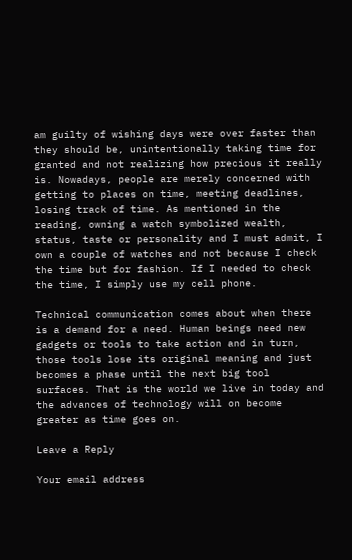am guilty of wishing days were over faster than they should be, unintentionally taking time for granted and not realizing how precious it really is. Nowadays, people are merely concerned with getting to places on time, meeting deadlines, losing track of time. As mentioned in the reading, owning a watch symbolized wealth, status, taste or personality and I must admit, I own a couple of watches and not because I check the time but for fashion. If I needed to check the time, I simply use my cell phone.

Technical communication comes about when there is a demand for a need. Human beings need new gadgets or tools to take action and in turn, those tools lose its original meaning and just becomes a phase until the next big tool surfaces. That is the world we live in today and the advances of technology will on become greater as time goes on.

Leave a Reply

Your email address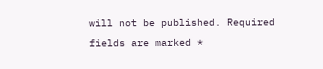will not be published. Required fields are marked *